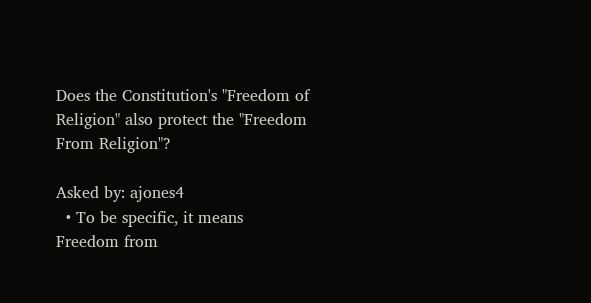Does the Constitution's "Freedom of Religion" also protect the "Freedom From Religion"?

Asked by: ajones4
  • To be specific, it means Freedom from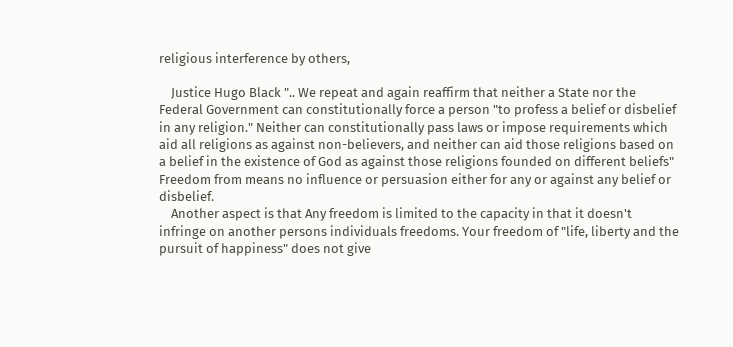religious interference by others,

    Justice Hugo Black ".. We repeat and again reaffirm that neither a State nor the Federal Government can constitutionally force a person "to profess a belief or disbelief in any religion." Neither can constitutionally pass laws or impose requirements which aid all religions as against non-believers, and neither can aid those religions based on a belief in the existence of God as against those religions founded on different beliefs" Freedom from means no influence or persuasion either for any or against any belief or disbelief.
    Another aspect is that Any freedom is limited to the capacity in that it doesn't infringe on another persons individuals freedoms. Your freedom of "life, liberty and the pursuit of happiness" does not give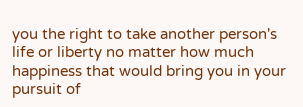you the right to take another person's life or liberty no matter how much happiness that would bring you in your pursuit of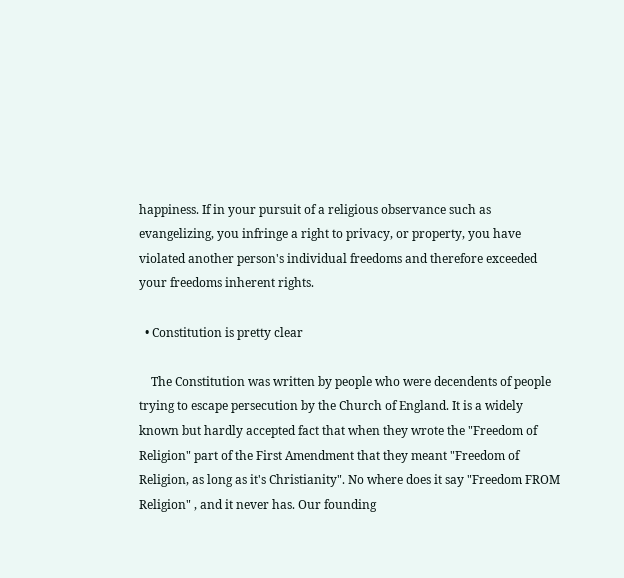happiness. If in your pursuit of a religious observance such as evangelizing, you infringe a right to privacy, or property, you have violated another person's individual freedoms and therefore exceeded your freedoms inherent rights.

  • Constitution is pretty clear

    The Constitution was written by people who were decendents of people trying to escape persecution by the Church of England. It is a widely known but hardly accepted fact that when they wrote the "Freedom of Religion" part of the First Amendment that they meant "Freedom of Religion, as long as it's Christianity". No where does it say "Freedom FROM Religion" , and it never has. Our founding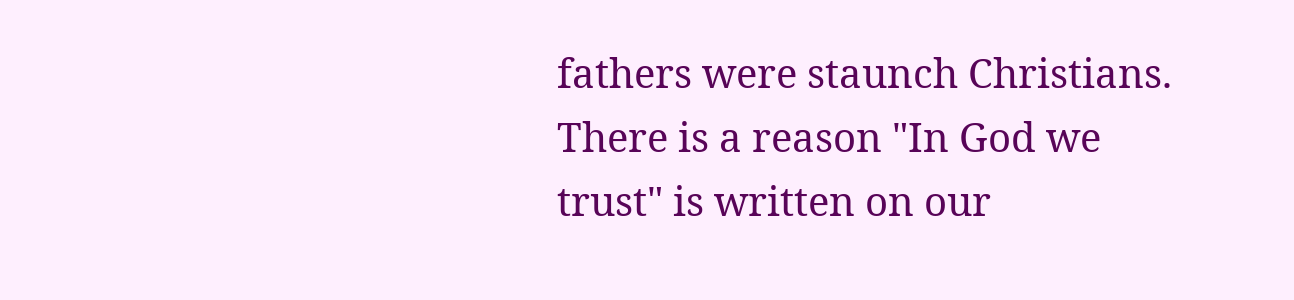fathers were staunch Christians. There is a reason "In God we trust" is written on our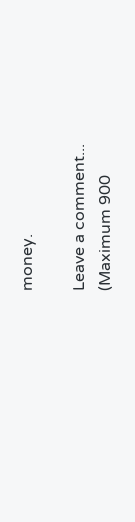money.

Leave a comment...
(Maximum 900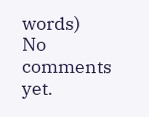words)
No comments yet.